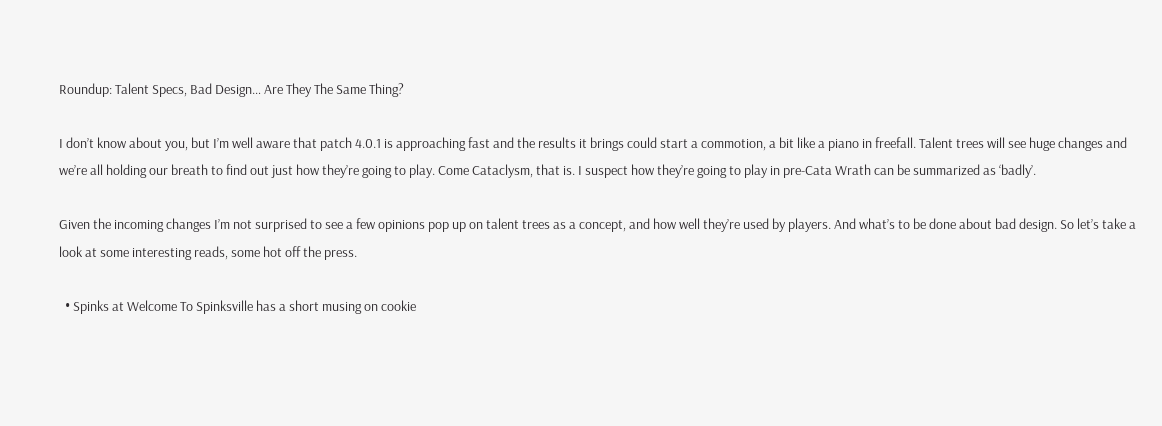Roundup: Talent Specs, Bad Design… Are They The Same Thing?

I don’t know about you, but I’m well aware that patch 4.0.1 is approaching fast and the results it brings could start a commotion, a bit like a piano in freefall. Talent trees will see huge changes and we’re all holding our breath to find out just how they’re going to play. Come Cataclysm, that is. I suspect how they’re going to play in pre-Cata Wrath can be summarized as ‘badly’.

Given the incoming changes I’m not surprised to see a few opinions pop up on talent trees as a concept, and how well they’re used by players. And what’s to be done about bad design. So let’s take a look at some interesting reads, some hot off the press.

  • Spinks at Welcome To Spinksville has a short musing on cookie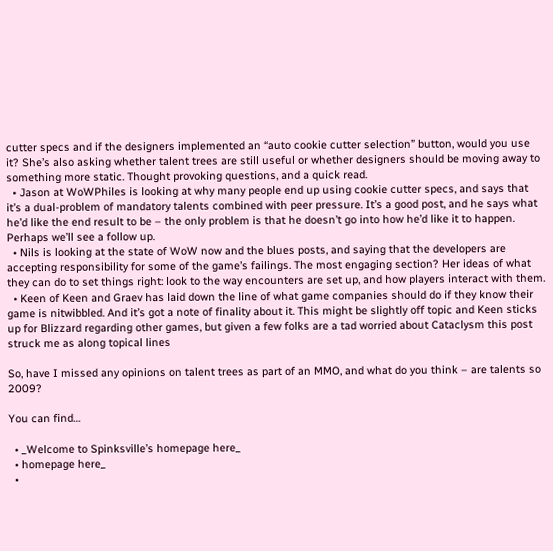cutter specs and if the designers implemented an “auto cookie cutter selection” button, would you use it? She’s also asking whether talent trees are still useful or whether designers should be moving away to something more static. Thought provoking questions, and a quick read.
  • Jason at WoWPhiles is looking at why many people end up using cookie cutter specs, and says that it’s a dual-problem of mandatory talents combined with peer pressure. It’s a good post, and he says what he’d like the end result to be – the only problem is that he doesn’t go into how he’d like it to happen. Perhaps we’ll see a follow up.
  • Nils is looking at the state of WoW now and the blues posts, and saying that the developers are accepting responsibility for some of the game’s failings. The most engaging section? Her ideas of what they can do to set things right: look to the way encounters are set up, and how players interact with them.
  • Keen of Keen and Graev has laid down the line of what game companies should do if they know their game is nitwibbled. And it’s got a note of finality about it. This might be slightly off topic and Keen sticks up for Blizzard regarding other games, but given a few folks are a tad worried about Cataclysm this post struck me as along topical lines

So, have I missed any opinions on talent trees as part of an MMO, and what do you think – are talents so 2009?

You can find…

  • _Welcome to Spinksville’s homepage here_
  • homepage here_
  •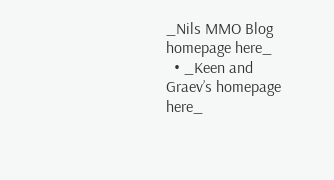_Nils MMO Blog homepage here_
  • _Keen and Graev’s homepage here_